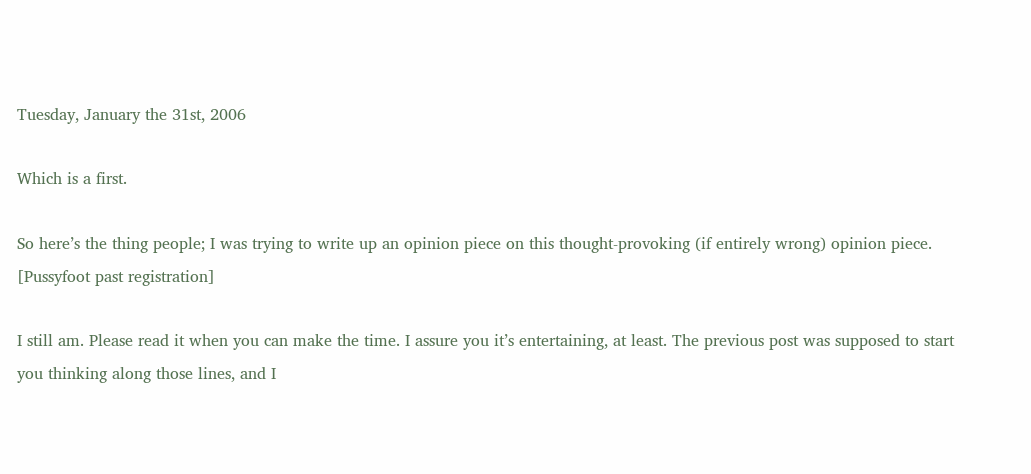Tuesday, January the 31st, 2006

Which is a first.

So here’s the thing people; I was trying to write up an opinion piece on this thought-provoking (if entirely wrong) opinion piece. [Pussyfoot past registration]

I still am. Please read it when you can make the time. I assure you it’s entertaining, at least. The previous post was supposed to start you thinking along those lines, and I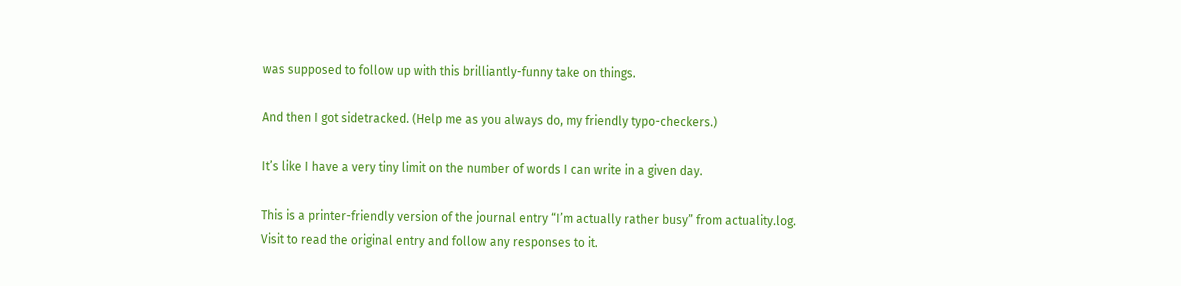was supposed to follow up with this brilliantly-funny take on things.

And then I got sidetracked. (Help me as you always do, my friendly typo-checkers.)

It’s like I have a very tiny limit on the number of words I can write in a given day.

This is a printer-friendly version of the journal entry “I’m actually rather busy” from actuality.log. Visit to read the original entry and follow any responses to it.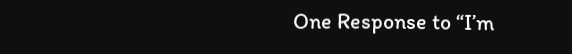One Response to “I’m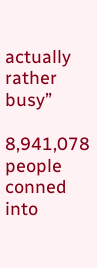actually rather busy”

8,941,078 people conned into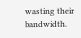wasting their bandwidth.